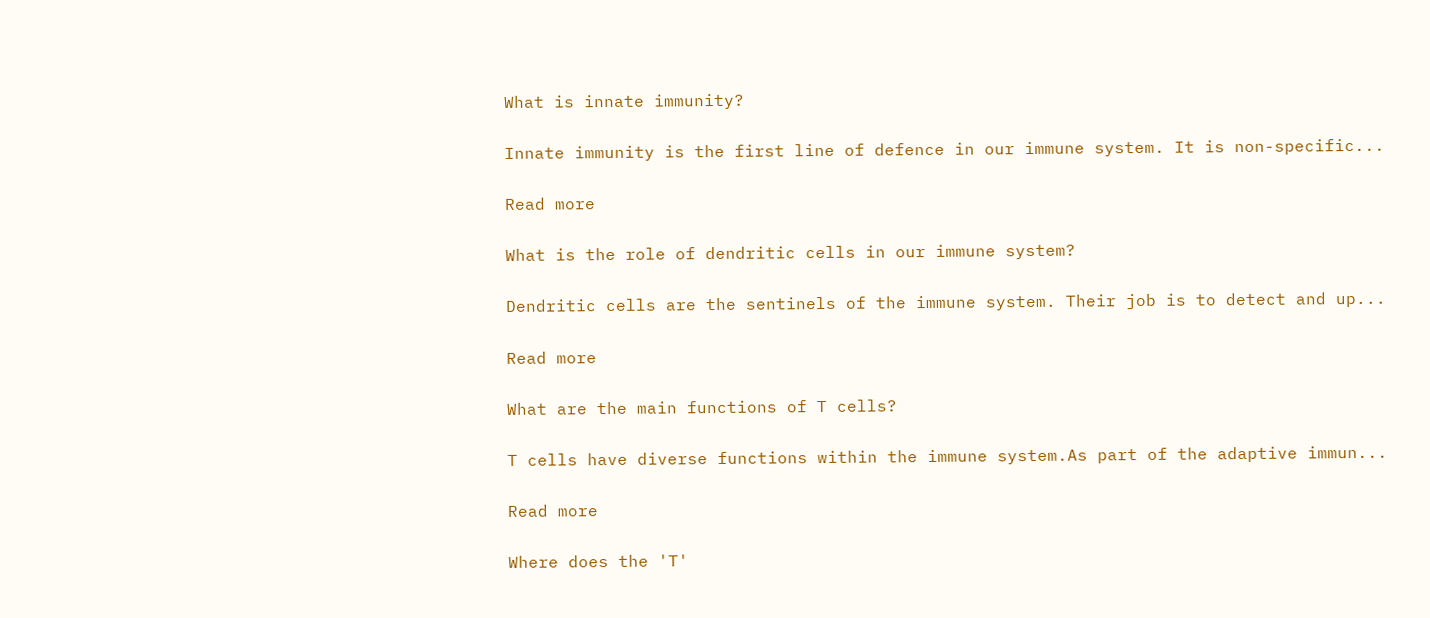What is innate immunity?

Innate immunity is the first line of defence in our immune system. It is non-specific...

Read more

What is the role of dendritic cells in our immune system?

Dendritic cells are the sentinels of the immune system. Their job is to detect and up...

Read more

What are the main functions of T cells?

T cells have diverse functions within the immune system.As part of the adaptive immun...

Read more

Where does the 'T'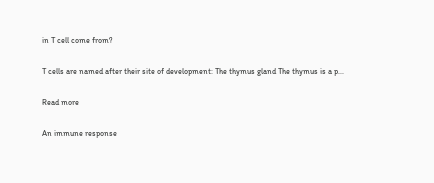in T cell come from?

T cells are named after their site of development: The thymus gland The thymus is a p...

Read more

An immune response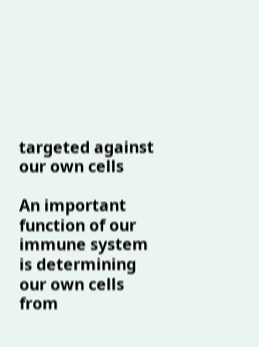targeted against our own cells

An important function of our immune system is determining our own cells from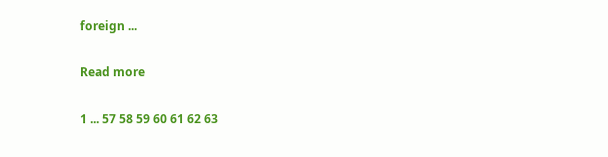foreign ...

Read more

1 ... 57 58 59 60 61 62 63